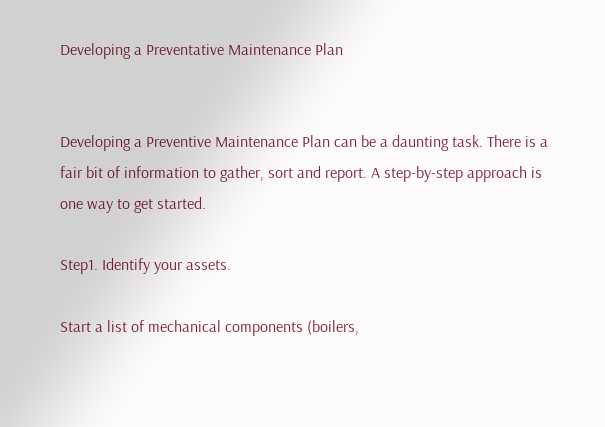Developing a Preventative Maintenance Plan


Developing a Preventive Maintenance Plan can be a daunting task. There is a fair bit of information to gather, sort and report. A step-by-step approach is one way to get started.

Step1. Identify your assets.

Start a list of mechanical components (boilers,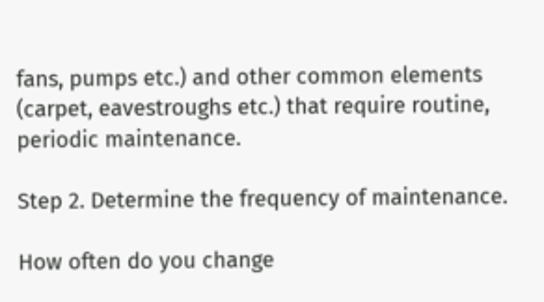fans, pumps etc.) and other common elements (carpet, eavestroughs etc.) that require routine, periodic maintenance.

Step 2. Determine the frequency of maintenance.

How often do you change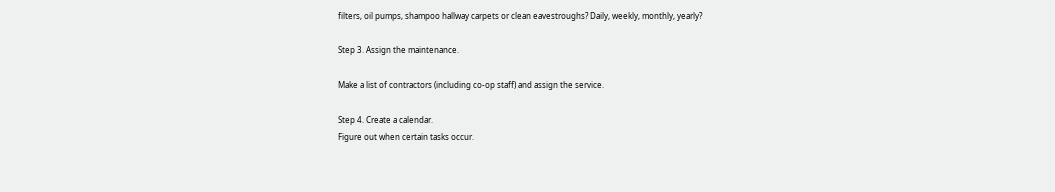filters, oil pumps, shampoo hallway carpets or clean eavestroughs? Daily, weekly, monthly, yearly?

Step 3. Assign the maintenance.

Make a list of contractors (including co-op staff) and assign the service.

Step 4. Create a calendar.
Figure out when certain tasks occur.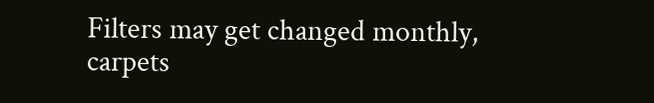Filters may get changed monthly, carpets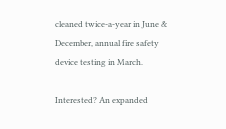cleaned twice-a-year in June & December, annual fire safety device testing in March.

Interested? An expanded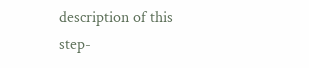description of this step-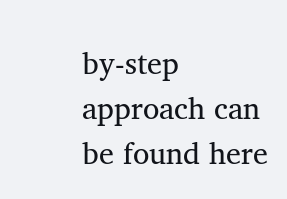by-step approach can be found here